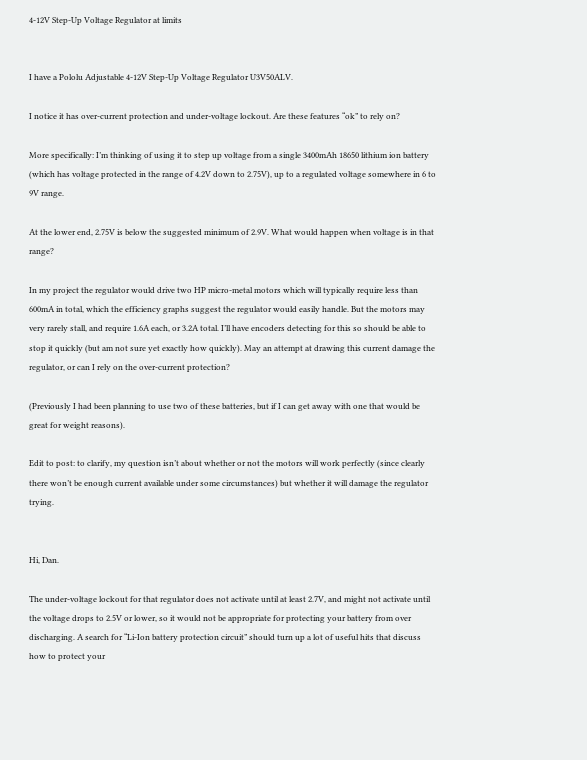4-12V Step-Up Voltage Regulator at limits


I have a Pololu Adjustable 4-12V Step-Up Voltage Regulator U3V50ALV.

I notice it has over-current protection and under-voltage lockout. Are these features “ok” to rely on?

More specifically: I’m thinking of using it to step up voltage from a single 3400mAh 18650 lithium ion battery (which has voltage protected in the range of 4.2V down to 2.75V), up to a regulated voltage somewhere in 6 to 9V range.

At the lower end, 2.75V is below the suggested minimum of 2.9V. What would happen when voltage is in that range?

In my project the regulator would drive two HP micro-metal motors which will typically require less than 600mA in total, which the efficiency graphs suggest the regulator would easily handle. But the motors may very rarely stall, and require 1.6A each, or 3.2A total. I’ll have encoders detecting for this so should be able to stop it quickly (but am not sure yet exactly how quickly). May an attempt at drawing this current damage the regulator, or can I rely on the over-current protection?

(Previously I had been planning to use two of these batteries, but if I can get away with one that would be great for weight reasons).

Edit to post: to clarify, my question isn’t about whether or not the motors will work perfectly (since clearly there won’t be enough current available under some circumstances) but whether it will damage the regulator trying.


Hi, Dan.

The under-voltage lockout for that regulator does not activate until at least 2.7V, and might not activate until the voltage drops to 2.5V or lower, so it would not be appropriate for protecting your battery from over discharging. A search for “Li-Ion battery protection circuit” should turn up a lot of useful hits that discuss how to protect your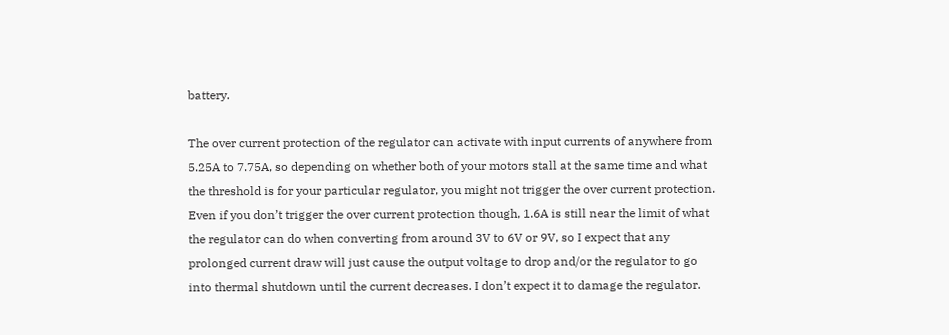battery.

The over current protection of the regulator can activate with input currents of anywhere from 5.25A to 7.75A, so depending on whether both of your motors stall at the same time and what the threshold is for your particular regulator, you might not trigger the over current protection. Even if you don’t trigger the over current protection though, 1.6A is still near the limit of what the regulator can do when converting from around 3V to 6V or 9V, so I expect that any prolonged current draw will just cause the output voltage to drop and/or the regulator to go into thermal shutdown until the current decreases. I don’t expect it to damage the regulator.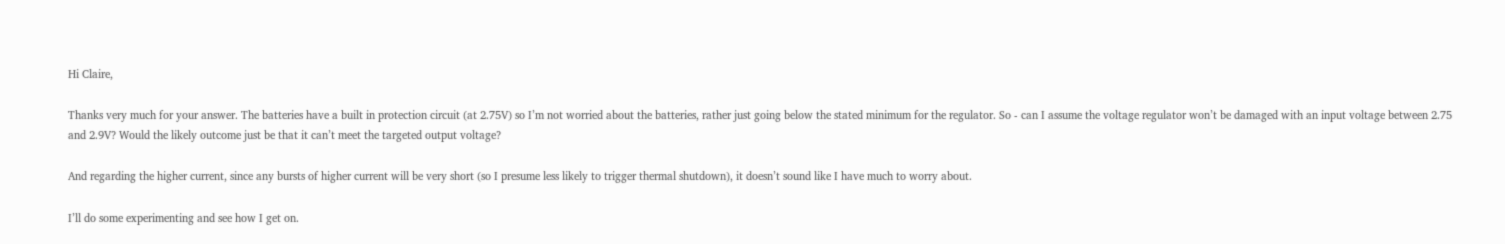Hi Claire,

Thanks very much for your answer. The batteries have a built in protection circuit (at 2.75V) so I’m not worried about the batteries, rather just going below the stated minimum for the regulator. So - can I assume the voltage regulator won’t be damaged with an input voltage between 2.75 and 2.9V? Would the likely outcome just be that it can’t meet the targeted output voltage?

And regarding the higher current, since any bursts of higher current will be very short (so I presume less likely to trigger thermal shutdown), it doesn’t sound like I have much to worry about.

I’ll do some experimenting and see how I get on.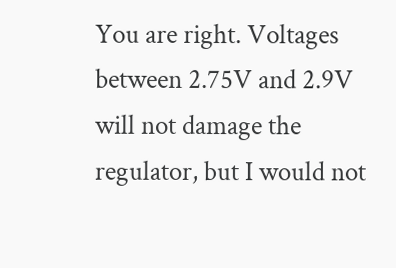You are right. Voltages between 2.75V and 2.9V will not damage the regulator, but I would not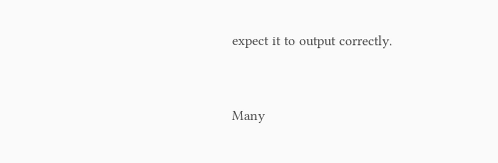expect it to output correctly.


Many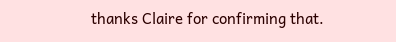thanks Claire for confirming that.